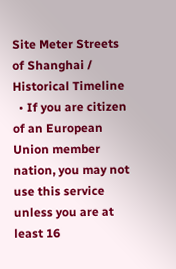Site Meter Streets of Shanghai / Historical Timeline
  • If you are citizen of an European Union member nation, you may not use this service unless you are at least 16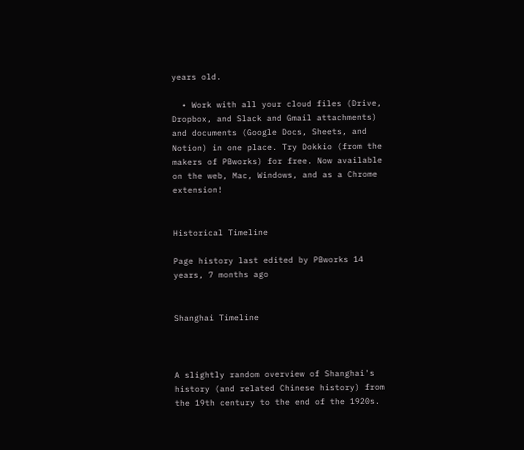years old.

  • Work with all your cloud files (Drive, Dropbox, and Slack and Gmail attachments) and documents (Google Docs, Sheets, and Notion) in one place. Try Dokkio (from the makers of PBworks) for free. Now available on the web, Mac, Windows, and as a Chrome extension!


Historical Timeline

Page history last edited by PBworks 14 years, 7 months ago


Shanghai Timeline



A slightly random overview of Shanghai's history (and related Chinese history) from the 19th century to the end of the 1920s.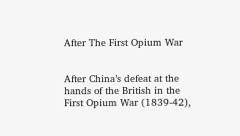After The First Opium War


After China’s defeat at the hands of the British in the First Opium War (1839-42),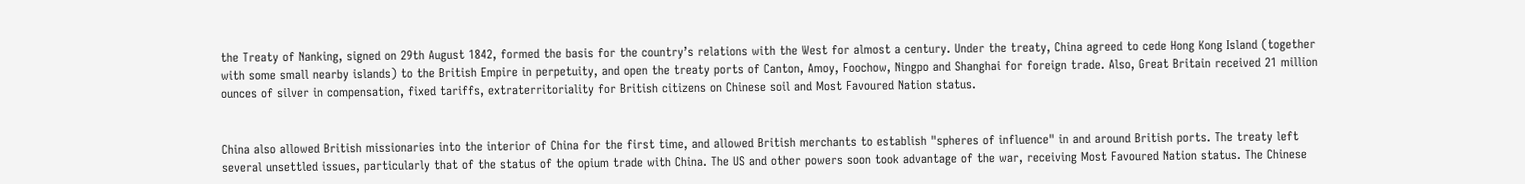the Treaty of Nanking, signed on 29th August 1842, formed the basis for the country’s relations with the West for almost a century. Under the treaty, China agreed to cede Hong Kong Island (together with some small nearby islands) to the British Empire in perpetuity, and open the treaty ports of Canton, Amoy, Foochow, Ningpo and Shanghai for foreign trade. Also, Great Britain received 21 million ounces of silver in compensation, fixed tariffs, extraterritoriality for British citizens on Chinese soil and Most Favoured Nation status.


China also allowed British missionaries into the interior of China for the first time, and allowed British merchants to establish "spheres of influence" in and around British ports. The treaty left several unsettled issues, particularly that of the status of the opium trade with China. The US and other powers soon took advantage of the war, receiving Most Favoured Nation status. The Chinese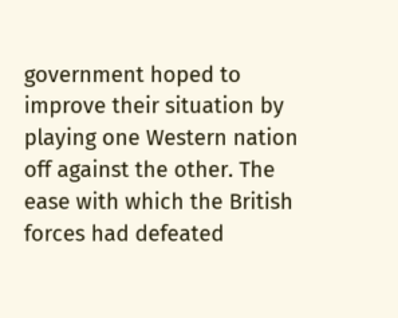government hoped to improve their situation by playing one Western nation off against the other. The ease with which the British forces had defeated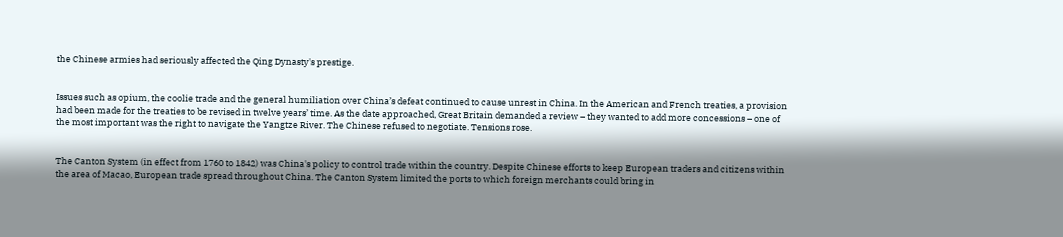the Chinese armies had seriously affected the Qing Dynasty's prestige.


Issues such as opium, the coolie trade and the general humiliation over China’s defeat continued to cause unrest in China. In the American and French treaties, a provision had been made for the treaties to be revised in twelve years’ time. As the date approached, Great Britain demanded a review – they wanted to add more concessions – one of the most important was the right to navigate the Yangtze River. The Chinese refused to negotiate. Tensions rose.


The Canton System (in effect from 1760 to 1842) was China's policy to control trade within the country. Despite Chinese efforts to keep European traders and citizens within the area of Macao, European trade spread throughout China. The Canton System limited the ports to which foreign merchants could bring in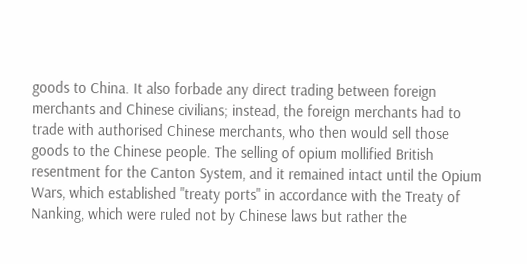goods to China. It also forbade any direct trading between foreign merchants and Chinese civilians; instead, the foreign merchants had to trade with authorised Chinese merchants, who then would sell those goods to the Chinese people. The selling of opium mollified British resentment for the Canton System, and it remained intact until the Opium Wars, which established "treaty ports" in accordance with the Treaty of Nanking, which were ruled not by Chinese laws but rather the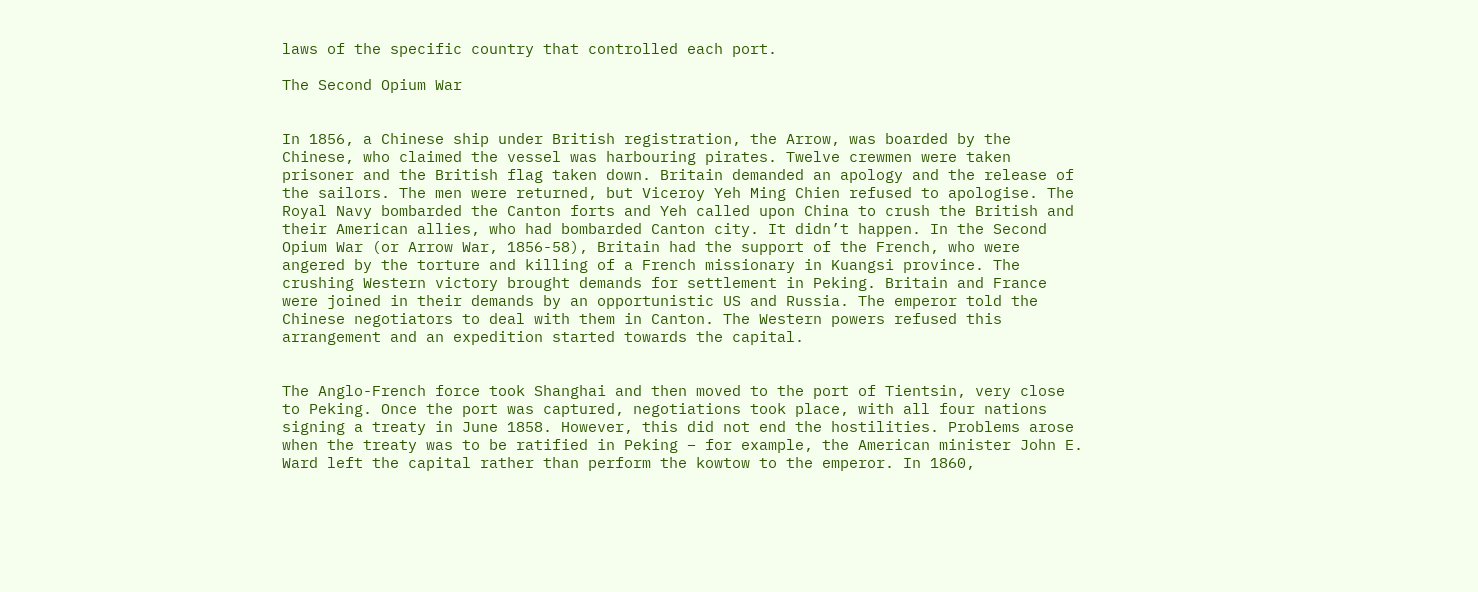laws of the specific country that controlled each port.

The Second Opium War


In 1856, a Chinese ship under British registration, the Arrow, was boarded by the Chinese, who claimed the vessel was harbouring pirates. Twelve crewmen were taken prisoner and the British flag taken down. Britain demanded an apology and the release of the sailors. The men were returned, but Viceroy Yeh Ming Chien refused to apologise. The Royal Navy bombarded the Canton forts and Yeh called upon China to crush the British and their American allies, who had bombarded Canton city. It didn’t happen. In the Second Opium War (or Arrow War, 1856-58), Britain had the support of the French, who were angered by the torture and killing of a French missionary in Kuangsi province. The crushing Western victory brought demands for settlement in Peking. Britain and France were joined in their demands by an opportunistic US and Russia. The emperor told the Chinese negotiators to deal with them in Canton. The Western powers refused this arrangement and an expedition started towards the capital.


The Anglo-French force took Shanghai and then moved to the port of Tientsin, very close to Peking. Once the port was captured, negotiations took place, with all four nations signing a treaty in June 1858. However, this did not end the hostilities. Problems arose when the treaty was to be ratified in Peking – for example, the American minister John E. Ward left the capital rather than perform the kowtow to the emperor. In 1860,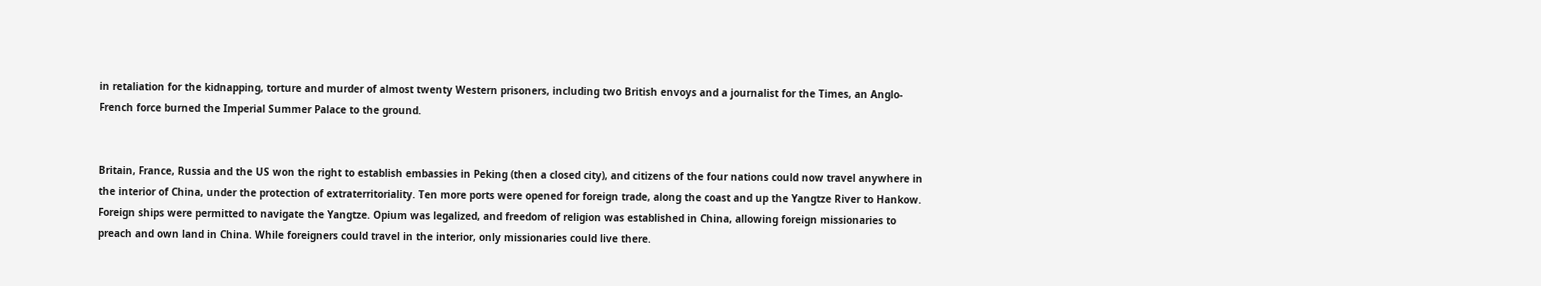in retaliation for the kidnapping, torture and murder of almost twenty Western prisoners, including two British envoys and a journalist for the Times, an Anglo-French force burned the Imperial Summer Palace to the ground.


Britain, France, Russia and the US won the right to establish embassies in Peking (then a closed city), and citizens of the four nations could now travel anywhere in the interior of China, under the protection of extraterritoriality. Ten more ports were opened for foreign trade, along the coast and up the Yangtze River to Hankow. Foreign ships were permitted to navigate the Yangtze. Opium was legalized, and freedom of religion was established in China, allowing foreign missionaries to preach and own land in China. While foreigners could travel in the interior, only missionaries could live there.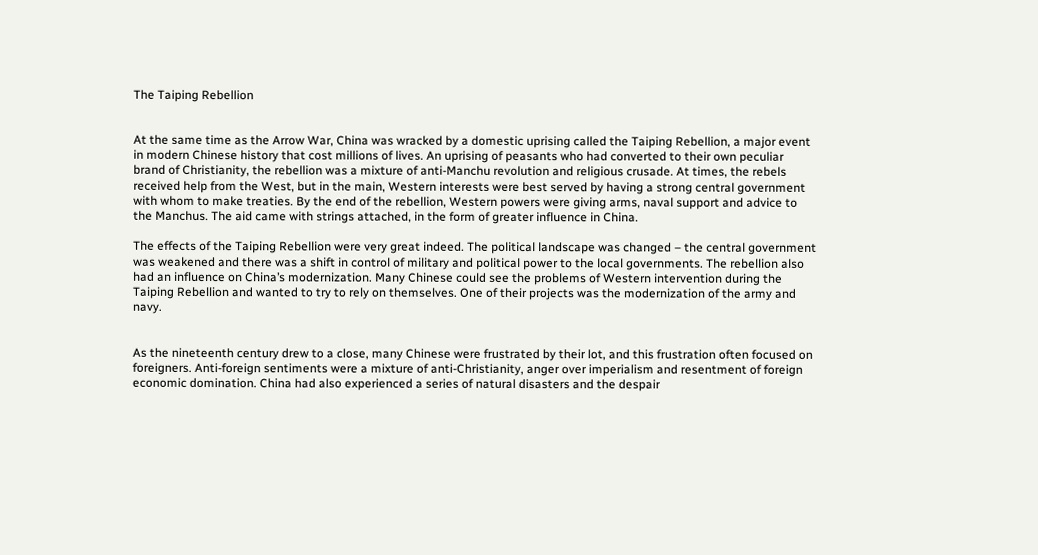The Taiping Rebellion


At the same time as the Arrow War, China was wracked by a domestic uprising called the Taiping Rebellion, a major event in modern Chinese history that cost millions of lives. An uprising of peasants who had converted to their own peculiar brand of Christianity, the rebellion was a mixture of anti-Manchu revolution and religious crusade. At times, the rebels received help from the West, but in the main, Western interests were best served by having a strong central government with whom to make treaties. By the end of the rebellion, Western powers were giving arms, naval support and advice to the Manchus. The aid came with strings attached, in the form of greater influence in China.

The effects of the Taiping Rebellion were very great indeed. The political landscape was changed – the central government was weakened and there was a shift in control of military and political power to the local governments. The rebellion also had an influence on China’s modernization. Many Chinese could see the problems of Western intervention during the Taiping Rebellion and wanted to try to rely on themselves. One of their projects was the modernization of the army and navy.


As the nineteenth century drew to a close, many Chinese were frustrated by their lot, and this frustration often focused on foreigners. Anti-foreign sentiments were a mixture of anti-Christianity, anger over imperialism and resentment of foreign economic domination. China had also experienced a series of natural disasters and the despair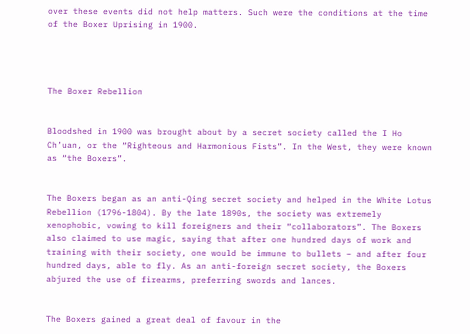over these events did not help matters. Such were the conditions at the time of the Boxer Uprising in 1900.




The Boxer Rebellion


Bloodshed in 1900 was brought about by a secret society called the I Ho Ch’uan, or the “Righteous and Harmonious Fists”. In the West, they were known as “the Boxers”.


The Boxers began as an anti-Qing secret society and helped in the White Lotus Rebellion (1796-1804). By the late 1890s, the society was extremely xenophobic, vowing to kill foreigners and their “collaborators”. The Boxers also claimed to use magic, saying that after one hundred days of work and training with their society, one would be immune to bullets – and after four hundred days, able to fly. As an anti-foreign secret society, the Boxers abjured the use of firearms, preferring swords and lances.


The Boxers gained a great deal of favour in the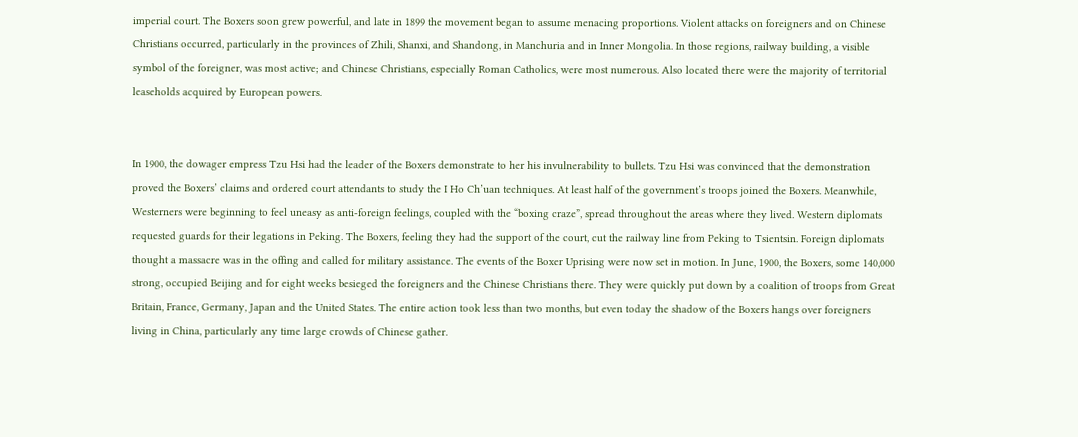imperial court. The Boxers soon grew powerful, and late in 1899 the movement began to assume menacing proportions. Violent attacks on foreigners and on Chinese Christians occurred, particularly in the provinces of Zhili, Shanxi, and Shandong, in Manchuria and in Inner Mongolia. In those regions, railway building, a visible symbol of the foreigner, was most active; and Chinese Christians, especially Roman Catholics, were most numerous. Also located there were the majority of territorial leaseholds acquired by European powers.


In 1900, the dowager empress Tzu Hsi had the leader of the Boxers demonstrate to her his invulnerability to bullets. Tzu Hsi was convinced that the demonstration proved the Boxers’ claims and ordered court attendants to study the I Ho Ch’uan techniques. At least half of the government’s troops joined the Boxers. Meanwhile, Westerners were beginning to feel uneasy as anti-foreign feelings, coupled with the “boxing craze”, spread throughout the areas where they lived. Western diplomats requested guards for their legations in Peking. The Boxers, feeling they had the support of the court, cut the railway line from Peking to Tsientsin. Foreign diplomats thought a massacre was in the offing and called for military assistance. The events of the Boxer Uprising were now set in motion. In June, 1900, the Boxers, some 140,000 strong, occupied Beijing and for eight weeks besieged the foreigners and the Chinese Christians there. They were quickly put down by a coalition of troops from Great Britain, France, Germany, Japan and the United States. The entire action took less than two months, but even today the shadow of the Boxers hangs over foreigners living in China, particularly any time large crowds of Chinese gather.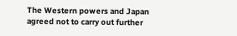The Western powers and Japan agreed not to carry out further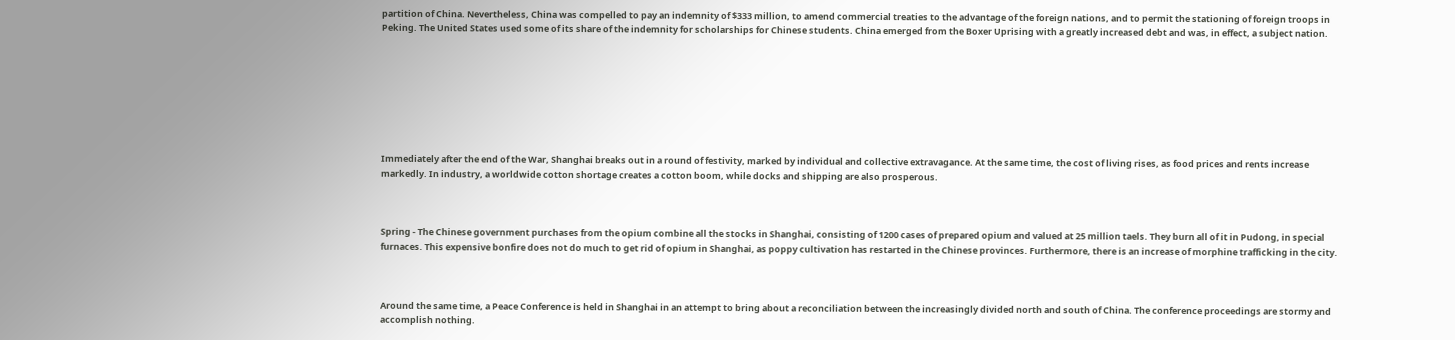partition of China. Nevertheless, China was compelled to pay an indemnity of $333 million, to amend commercial treaties to the advantage of the foreign nations, and to permit the stationing of foreign troops in Peking. The United States used some of its share of the indemnity for scholarships for Chinese students. China emerged from the Boxer Uprising with a greatly increased debt and was, in effect, a subject nation.








Immediately after the end of the War, Shanghai breaks out in a round of festivity, marked by individual and collective extravagance. At the same time, the cost of living rises, as food prices and rents increase markedly. In industry, a worldwide cotton shortage creates a cotton boom, while docks and shipping are also prosperous.



Spring - The Chinese government purchases from the opium combine all the stocks in Shanghai, consisting of 1200 cases of prepared opium and valued at 25 million taels. They burn all of it in Pudong, in special furnaces. This expensive bonfire does not do much to get rid of opium in Shanghai, as poppy cultivation has restarted in the Chinese provinces. Furthermore, there is an increase of morphine trafficking in the city.



Around the same time, a Peace Conference is held in Shanghai in an attempt to bring about a reconciliation between the increasingly divided north and south of China. The conference proceedings are stormy and accomplish nothing.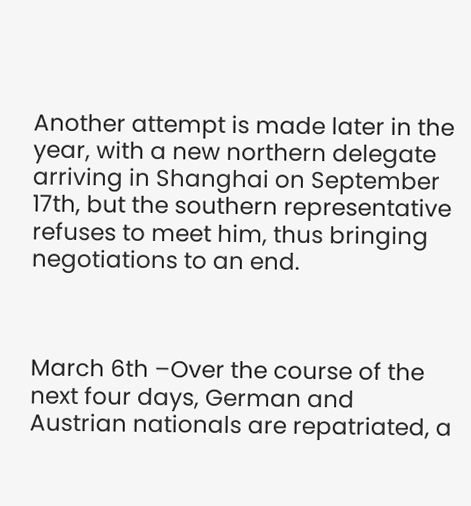Another attempt is made later in the year, with a new northern delegate arriving in Shanghai on September 17th, but the southern representative refuses to meet him, thus bringing negotiations to an end.



March 6th –Over the course of the next four days, German and Austrian nationals are repatriated, a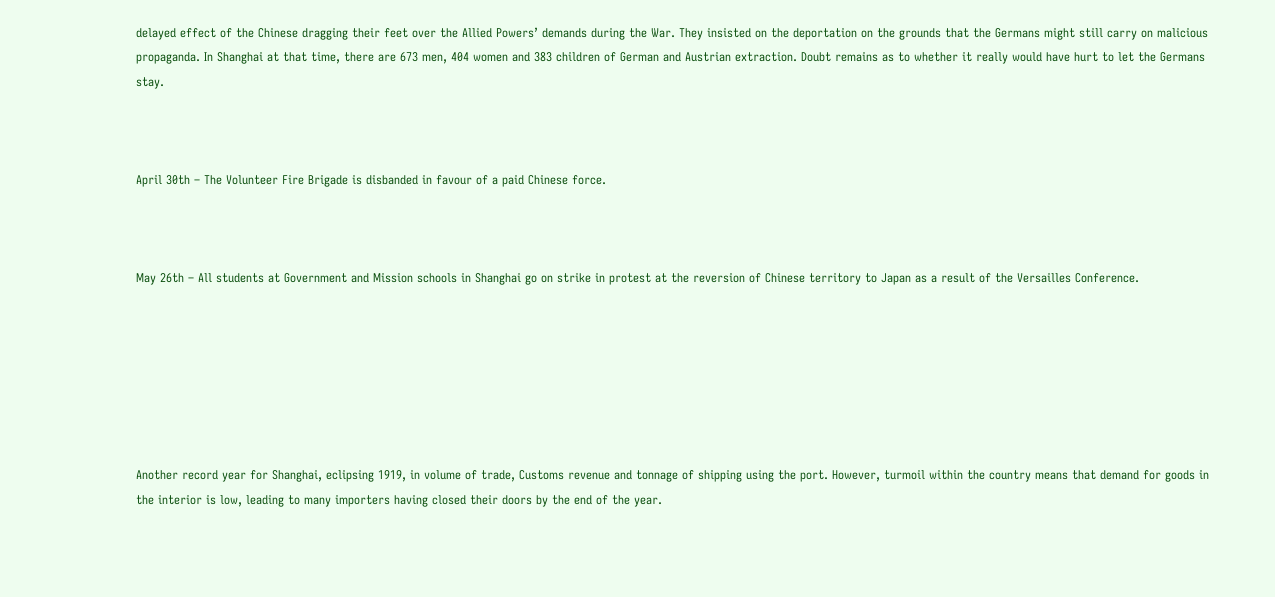delayed effect of the Chinese dragging their feet over the Allied Powers’ demands during the War. They insisted on the deportation on the grounds that the Germans might still carry on malicious propaganda. In Shanghai at that time, there are 673 men, 404 women and 383 children of German and Austrian extraction. Doubt remains as to whether it really would have hurt to let the Germans stay.



April 30th – The Volunteer Fire Brigade is disbanded in favour of a paid Chinese force.



May 26th – All students at Government and Mission schools in Shanghai go on strike in protest at the reversion of Chinese territory to Japan as a result of the Versailles Conference.







Another record year for Shanghai, eclipsing 1919, in volume of trade, Customs revenue and tonnage of shipping using the port. However, turmoil within the country means that demand for goods in the interior is low, leading to many importers having closed their doors by the end of the year.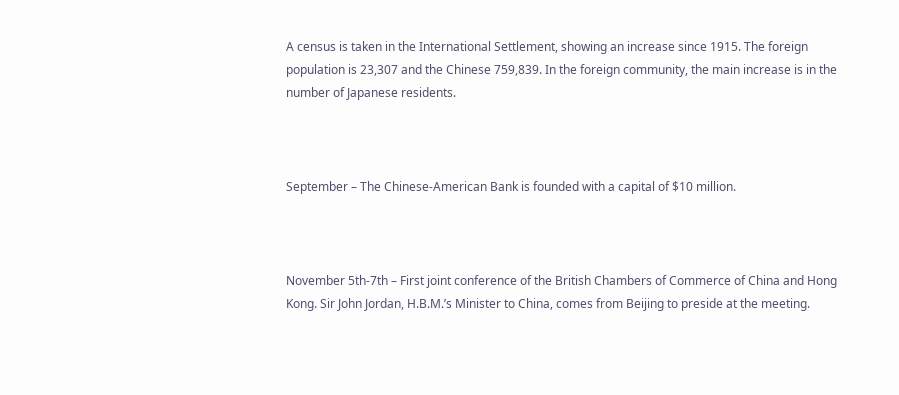A census is taken in the International Settlement, showing an increase since 1915. The foreign population is 23,307 and the Chinese 759,839. In the foreign community, the main increase is in the number of Japanese residents.



September – The Chinese-American Bank is founded with a capital of $10 million.



November 5th-7th – First joint conference of the British Chambers of Commerce of China and Hong Kong. Sir John Jordan, H.B.M.’s Minister to China, comes from Beijing to preside at the meeting.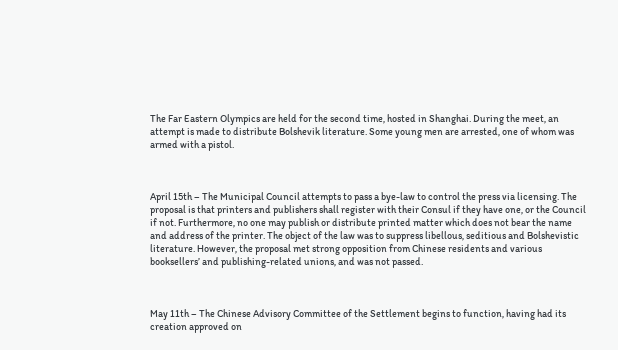The Far Eastern Olympics are held for the second time, hosted in Shanghai. During the meet, an attempt is made to distribute Bolshevik literature. Some young men are arrested, one of whom was armed with a pistol.



April 15th – The Municipal Council attempts to pass a bye-law to control the press via licensing. The proposal is that printers and publishers shall register with their Consul if they have one, or the Council if not. Furthermore, no one may publish or distribute printed matter which does not bear the name and address of the printer. The object of the law was to suppress libellous, seditious and Bolshevistic literature. However, the proposal met strong opposition from Chinese residents and various booksellers’ and publishing-related unions, and was not passed.



May 11th – The Chinese Advisory Committee of the Settlement begins to function, having had its creation approved on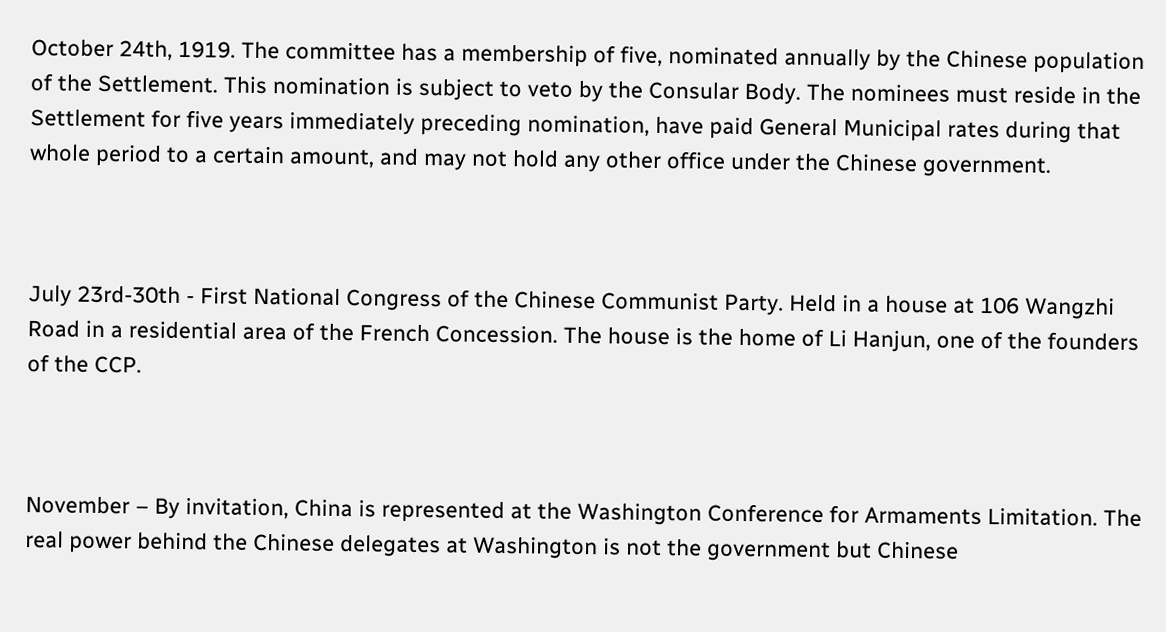October 24th, 1919. The committee has a membership of five, nominated annually by the Chinese population of the Settlement. This nomination is subject to veto by the Consular Body. The nominees must reside in the Settlement for five years immediately preceding nomination, have paid General Municipal rates during that whole period to a certain amount, and may not hold any other office under the Chinese government.



July 23rd-30th - First National Congress of the Chinese Communist Party. Held in a house at 106 Wangzhi Road in a residential area of the French Concession. The house is the home of Li Hanjun, one of the founders of the CCP.



November – By invitation, China is represented at the Washington Conference for Armaments Limitation. The real power behind the Chinese delegates at Washington is not the government but Chinese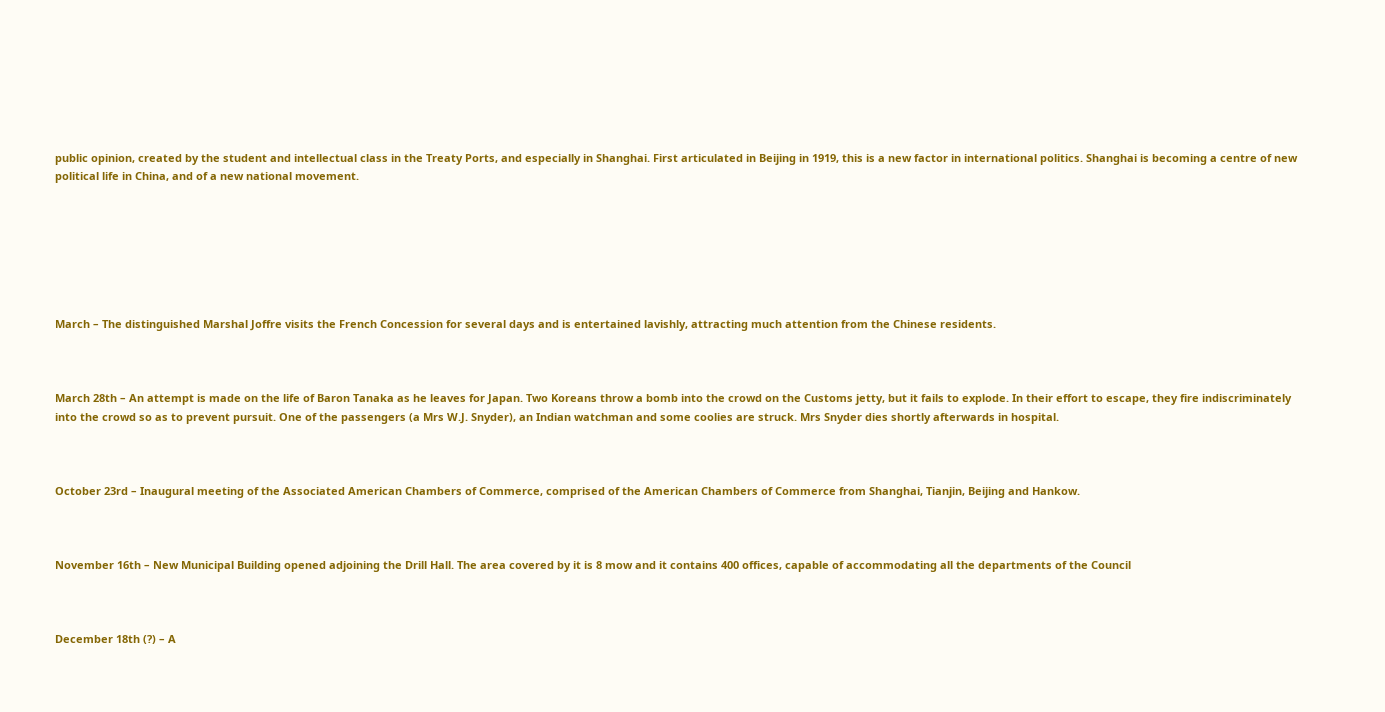public opinion, created by the student and intellectual class in the Treaty Ports, and especially in Shanghai. First articulated in Beijing in 1919, this is a new factor in international politics. Shanghai is becoming a centre of new political life in China, and of a new national movement.







March – The distinguished Marshal Joffre visits the French Concession for several days and is entertained lavishly, attracting much attention from the Chinese residents.



March 28th – An attempt is made on the life of Baron Tanaka as he leaves for Japan. Two Koreans throw a bomb into the crowd on the Customs jetty, but it fails to explode. In their effort to escape, they fire indiscriminately into the crowd so as to prevent pursuit. One of the passengers (a Mrs W.J. Snyder), an Indian watchman and some coolies are struck. Mrs Snyder dies shortly afterwards in hospital.



October 23rd – Inaugural meeting of the Associated American Chambers of Commerce, comprised of the American Chambers of Commerce from Shanghai, Tianjin, Beijing and Hankow.



November 16th – New Municipal Building opened adjoining the Drill Hall. The area covered by it is 8 mow and it contains 400 offices, capable of accommodating all the departments of the Council



December 18th (?) – A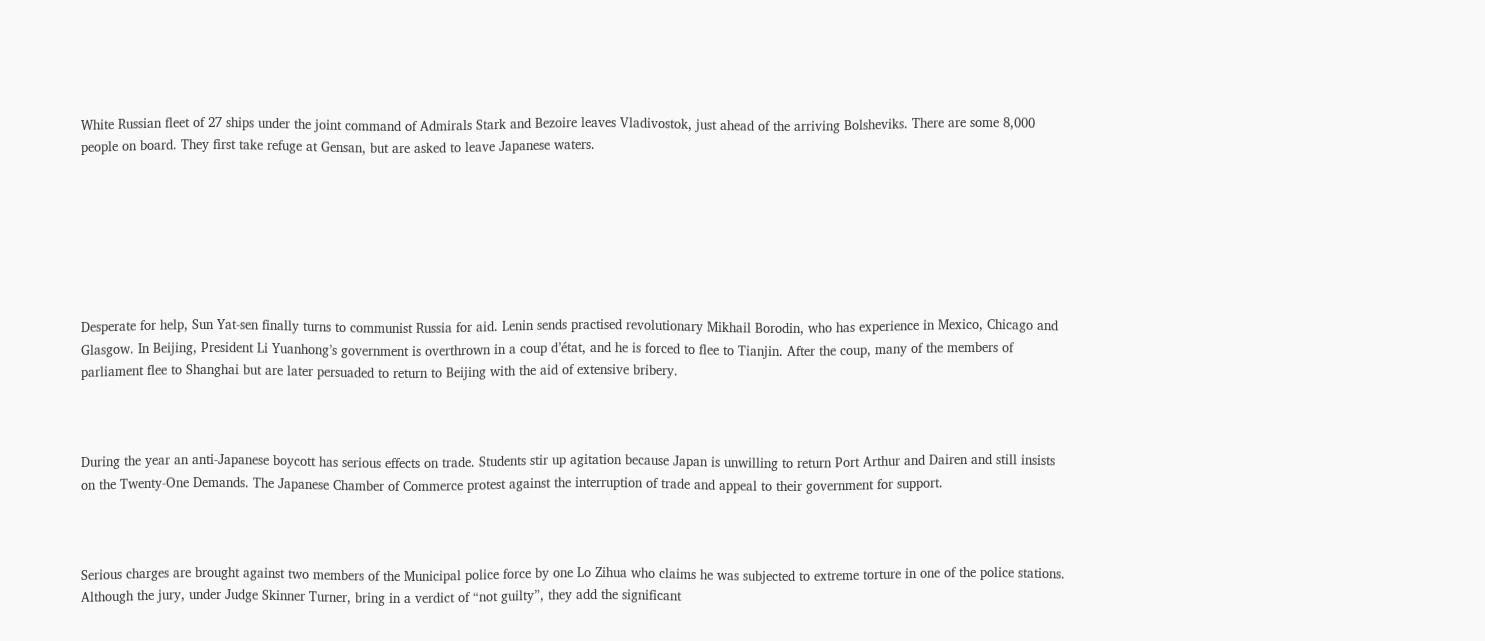White Russian fleet of 27 ships under the joint command of Admirals Stark and Bezoire leaves Vladivostok, just ahead of the arriving Bolsheviks. There are some 8,000 people on board. They first take refuge at Gensan, but are asked to leave Japanese waters.







Desperate for help, Sun Yat-sen finally turns to communist Russia for aid. Lenin sends practised revolutionary Mikhail Borodin, who has experience in Mexico, Chicago and Glasgow. In Beijing, President Li Yuanhong’s government is overthrown in a coup d’état, and he is forced to flee to Tianjin. After the coup, many of the members of parliament flee to Shanghai but are later persuaded to return to Beijing with the aid of extensive bribery.



During the year an anti-Japanese boycott has serious effects on trade. Students stir up agitation because Japan is unwilling to return Port Arthur and Dairen and still insists on the Twenty-One Demands. The Japanese Chamber of Commerce protest against the interruption of trade and appeal to their government for support.



Serious charges are brought against two members of the Municipal police force by one Lo Zihua who claims he was subjected to extreme torture in one of the police stations. Although the jury, under Judge Skinner Turner, bring in a verdict of “not guilty”, they add the significant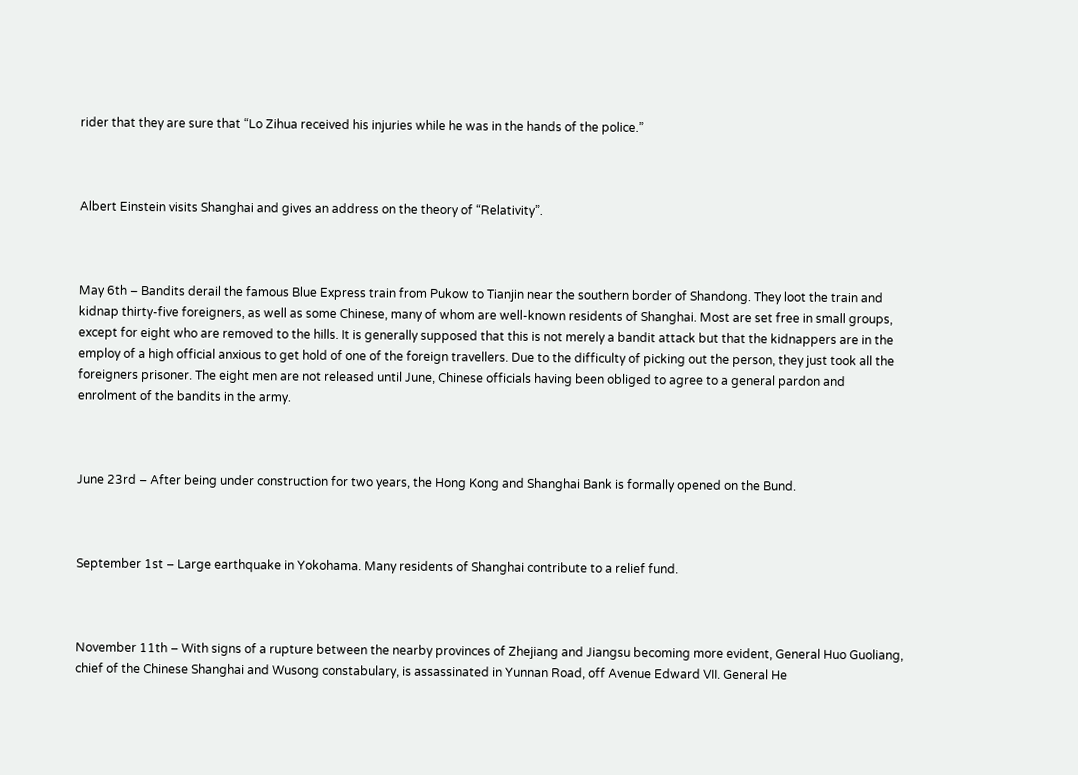rider that they are sure that “Lo Zihua received his injuries while he was in the hands of the police.”



Albert Einstein visits Shanghai and gives an address on the theory of “Relativity”.



May 6th – Bandits derail the famous Blue Express train from Pukow to Tianjin near the southern border of Shandong. They loot the train and kidnap thirty-five foreigners, as well as some Chinese, many of whom are well-known residents of Shanghai. Most are set free in small groups, except for eight who are removed to the hills. It is generally supposed that this is not merely a bandit attack but that the kidnappers are in the employ of a high official anxious to get hold of one of the foreign travellers. Due to the difficulty of picking out the person, they just took all the foreigners prisoner. The eight men are not released until June, Chinese officials having been obliged to agree to a general pardon and enrolment of the bandits in the army.



June 23rd – After being under construction for two years, the Hong Kong and Shanghai Bank is formally opened on the Bund.



September 1st – Large earthquake in Yokohama. Many residents of Shanghai contribute to a relief fund.



November 11th – With signs of a rupture between the nearby provinces of Zhejiang and Jiangsu becoming more evident, General Huo Guoliang, chief of the Chinese Shanghai and Wusong constabulary, is assassinated in Yunnan Road, off Avenue Edward VII. General He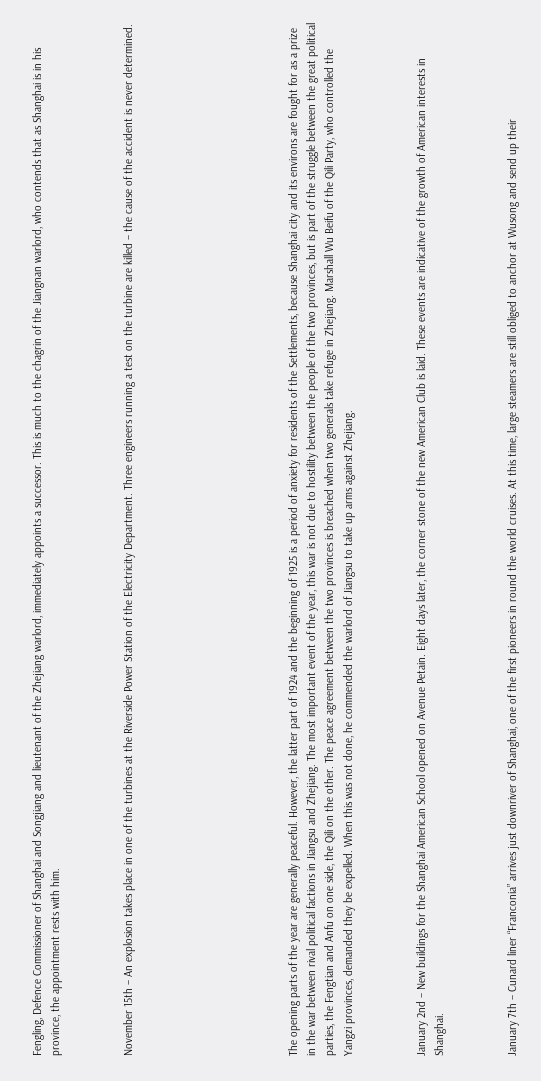Fengling, Defence Commissioner of Shanghai and Songjiang and lieutenant of the Zhejiang warlord, immediately appoints a successor. This is much to the chagrin of the Jiangnan warlord, who contends that as Shanghai is in his province, the appointment rests with him.



November 15th – An explosion takes place in one of the turbines at the Riverside Power Station of the Electricity Department. Three engineers running a test on the turbine are killed – the cause of the accident is never determined.








The opening parts of the year are generally peaceful. However, the latter part of 1924 and the beginning of 1925 is a period of anxiety for residents of the Settlements, because Shanghai city and its environs are fought for as a prize in the war between rival political factions in Jiangsu and Zhejiang. The most important event of the year, this war is not due to hostility between the people of the two provinces, but is part of the struggle between the great political parties, the Fengtian and Anfu on one side, the Qili on the other. The peace agreement between the two provinces is breached when two generals take refuge in Zhejiang. Marshall Wu Beifu of the Qili Party, who controlled the Yangzi provinces, demanded they be expelled. When this was not done, he commended the warlord of Jiangsu to take up arms against Zhejiang.



January 2nd – New buildings for the Shanghai American School opened on Avenue Petain. Eight days later, the corner stone of the new American Club is laid. These events are indicative of the growth of American interests in Shanghai.



January 7th – Cunard liner “Franconia” arrives just downriver of Shanghai, one of the first pioneers in round the world cruises. At this time, large steamers are still obliged to anchor at Wusong and send up their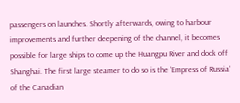passengers on launches. Shortly afterwards, owing to harbour improvements and further deepening of the channel, it becomes possible for large ships to come up the Huangpu River and dock off Shanghai. The first large steamer to do so is the ‘Empress of Russia’ of the Canadian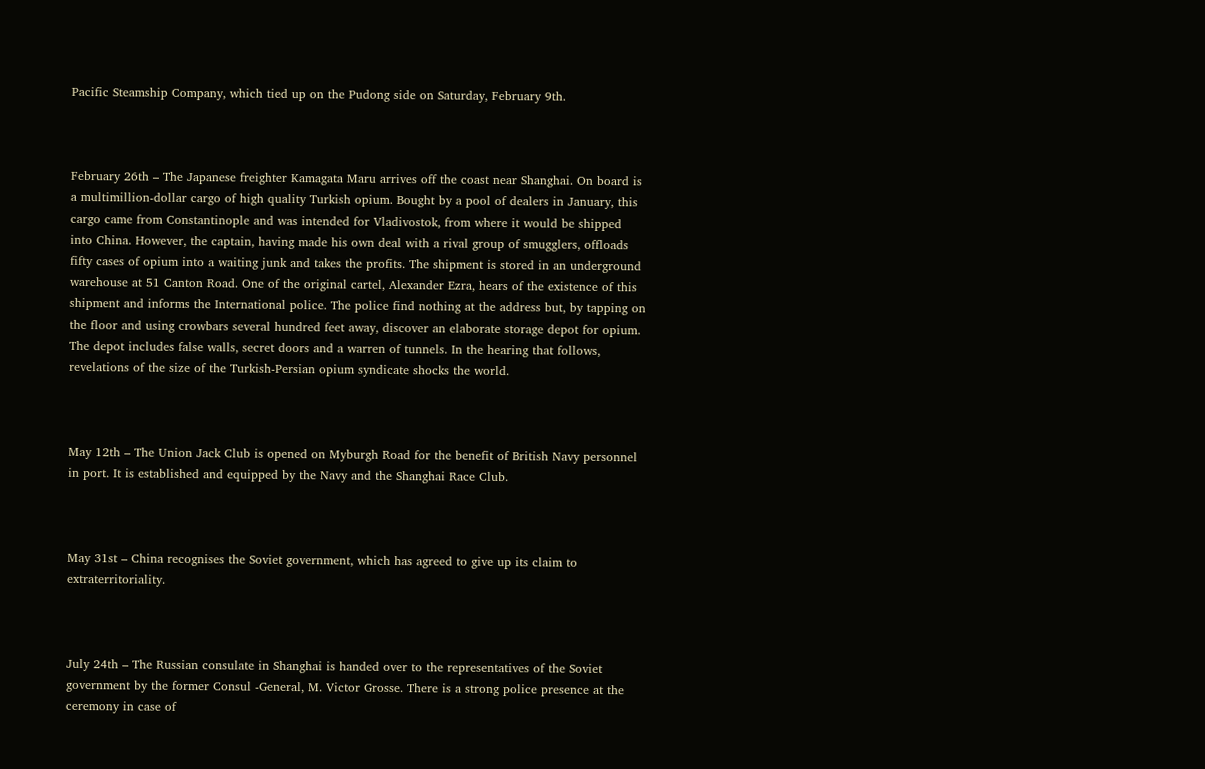Pacific Steamship Company, which tied up on the Pudong side on Saturday, February 9th.



February 26th – The Japanese freighter Kamagata Maru arrives off the coast near Shanghai. On board is a multimillion-dollar cargo of high quality Turkish opium. Bought by a pool of dealers in January, this cargo came from Constantinople and was intended for Vladivostok, from where it would be shipped into China. However, the captain, having made his own deal with a rival group of smugglers, offloads fifty cases of opium into a waiting junk and takes the profits. The shipment is stored in an underground warehouse at 51 Canton Road. One of the original cartel, Alexander Ezra, hears of the existence of this shipment and informs the International police. The police find nothing at the address but, by tapping on the floor and using crowbars several hundred feet away, discover an elaborate storage depot for opium. The depot includes false walls, secret doors and a warren of tunnels. In the hearing that follows, revelations of the size of the Turkish-Persian opium syndicate shocks the world.



May 12th – The Union Jack Club is opened on Myburgh Road for the benefit of British Navy personnel in port. It is established and equipped by the Navy and the Shanghai Race Club.



May 31st – China recognises the Soviet government, which has agreed to give up its claim to extraterritoriality.



July 24th – The Russian consulate in Shanghai is handed over to the representatives of the Soviet government by the former Consul -General, M. Victor Grosse. There is a strong police presence at the ceremony in case of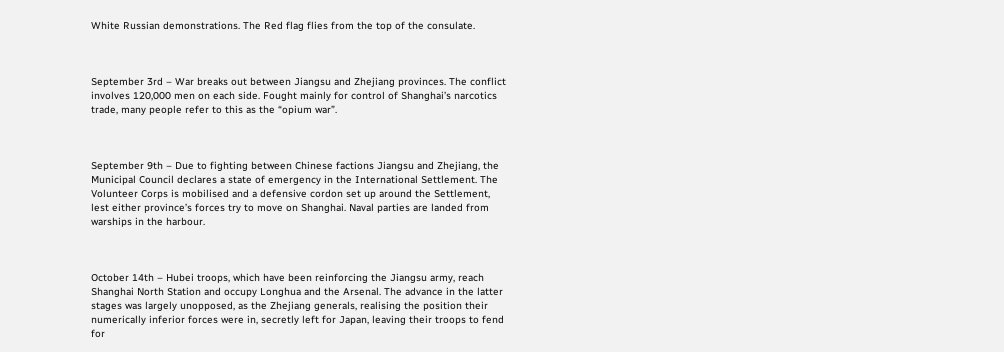White Russian demonstrations. The Red flag flies from the top of the consulate.



September 3rd – War breaks out between Jiangsu and Zhejiang provinces. The conflict involves 120,000 men on each side. Fought mainly for control of Shanghai’s narcotics trade, many people refer to this as the “opium war”.



September 9th – Due to fighting between Chinese factions Jiangsu and Zhejiang, the Municipal Council declares a state of emergency in the International Settlement. The Volunteer Corps is mobilised and a defensive cordon set up around the Settlement, lest either province’s forces try to move on Shanghai. Naval parties are landed from warships in the harbour.



October 14th – Hubei troops, which have been reinforcing the Jiangsu army, reach Shanghai North Station and occupy Longhua and the Arsenal. The advance in the latter stages was largely unopposed, as the Zhejiang generals, realising the position their numerically inferior forces were in, secretly left for Japan, leaving their troops to fend for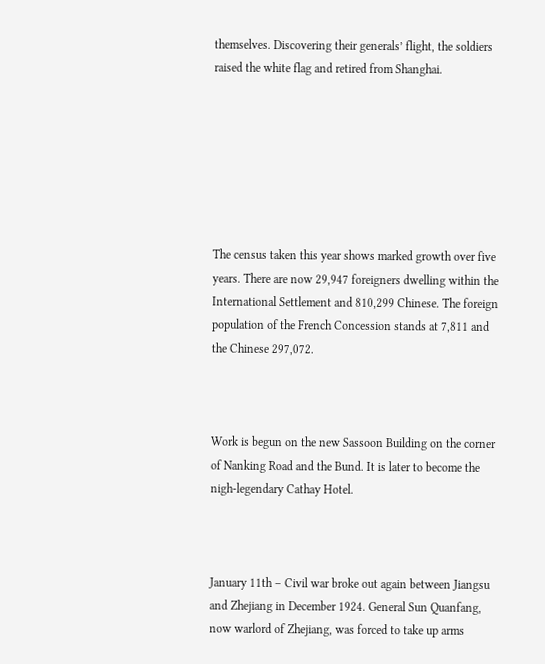themselves. Discovering their generals’ flight, the soldiers raised the white flag and retired from Shanghai.







The census taken this year shows marked growth over five years. There are now 29,947 foreigners dwelling within the International Settlement and 810,299 Chinese. The foreign population of the French Concession stands at 7,811 and the Chinese 297,072.



Work is begun on the new Sassoon Building on the corner of Nanking Road and the Bund. It is later to become the nigh-legendary Cathay Hotel.



January 11th – Civil war broke out again between Jiangsu and Zhejiang in December 1924. General Sun Quanfang, now warlord of Zhejiang, was forced to take up arms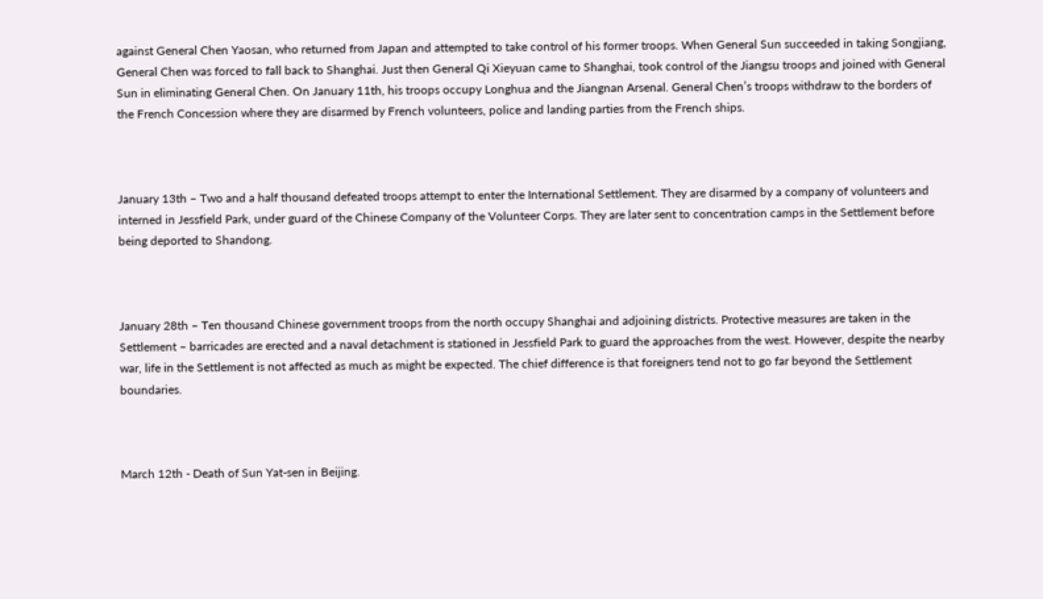against General Chen Yaosan, who returned from Japan and attempted to take control of his former troops. When General Sun succeeded in taking Songjiang, General Chen was forced to fall back to Shanghai. Just then General Qi Xieyuan came to Shanghai, took control of the Jiangsu troops and joined with General Sun in eliminating General Chen. On January 11th, his troops occupy Longhua and the Jiangnan Arsenal. General Chen’s troops withdraw to the borders of the French Concession where they are disarmed by French volunteers, police and landing parties from the French ships.



January 13th – Two and a half thousand defeated troops attempt to enter the International Settlement. They are disarmed by a company of volunteers and interned in Jessfield Park, under guard of the Chinese Company of the Volunteer Corps. They are later sent to concentration camps in the Settlement before being deported to Shandong.



January 28th – Ten thousand Chinese government troops from the north occupy Shanghai and adjoining districts. Protective measures are taken in the Settlement – barricades are erected and a naval detachment is stationed in Jessfield Park to guard the approaches from the west. However, despite the nearby war, life in the Settlement is not affected as much as might be expected. The chief difference is that foreigners tend not to go far beyond the Settlement boundaries.



March 12th - Death of Sun Yat-sen in Beijing.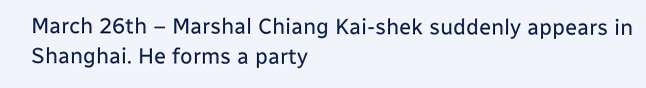March 26th – Marshal Chiang Kai-shek suddenly appears in Shanghai. He forms a party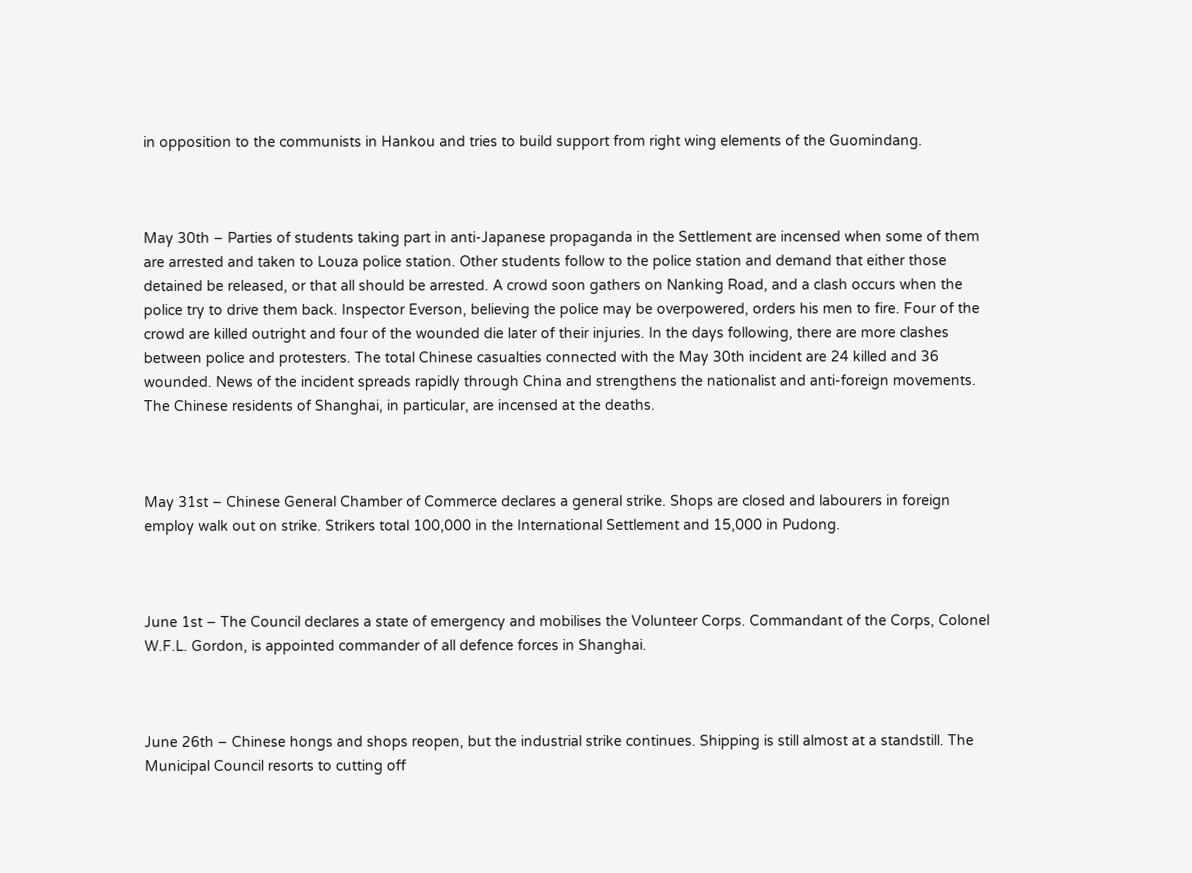in opposition to the communists in Hankou and tries to build support from right wing elements of the Guomindang.



May 30th – Parties of students taking part in anti-Japanese propaganda in the Settlement are incensed when some of them are arrested and taken to Louza police station. Other students follow to the police station and demand that either those detained be released, or that all should be arrested. A crowd soon gathers on Nanking Road, and a clash occurs when the police try to drive them back. Inspector Everson, believing the police may be overpowered, orders his men to fire. Four of the crowd are killed outright and four of the wounded die later of their injuries. In the days following, there are more clashes between police and protesters. The total Chinese casualties connected with the May 30th incident are 24 killed and 36 wounded. News of the incident spreads rapidly through China and strengthens the nationalist and anti-foreign movements. The Chinese residents of Shanghai, in particular, are incensed at the deaths.



May 31st – Chinese General Chamber of Commerce declares a general strike. Shops are closed and labourers in foreign employ walk out on strike. Strikers total 100,000 in the International Settlement and 15,000 in Pudong.



June 1st – The Council declares a state of emergency and mobilises the Volunteer Corps. Commandant of the Corps, Colonel W.F.L. Gordon, is appointed commander of all defence forces in Shanghai.



June 26th – Chinese hongs and shops reopen, but the industrial strike continues. Shipping is still almost at a standstill. The Municipal Council resorts to cutting off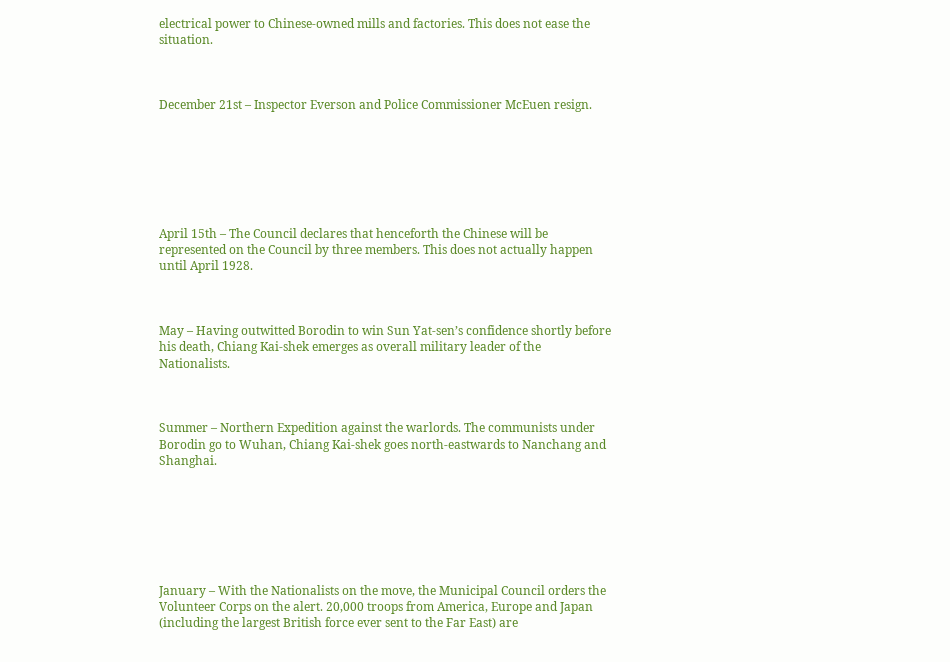electrical power to Chinese-owned mills and factories. This does not ease the situation.



December 21st – Inspector Everson and Police Commissioner McEuen resign.







April 15th – The Council declares that henceforth the Chinese will be represented on the Council by three members. This does not actually happen until April 1928.



May – Having outwitted Borodin to win Sun Yat-sen’s confidence shortly before his death, Chiang Kai-shek emerges as overall military leader of the Nationalists.



Summer – Northern Expedition against the warlords. The communists under Borodin go to Wuhan, Chiang Kai-shek goes north-eastwards to Nanchang and Shanghai.







January – With the Nationalists on the move, the Municipal Council orders the Volunteer Corps on the alert. 20,000 troops from America, Europe and Japan (including the largest British force ever sent to the Far East) are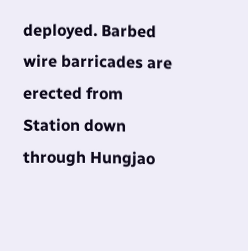deployed. Barbed wire barricades are erected from Station down through Hungjao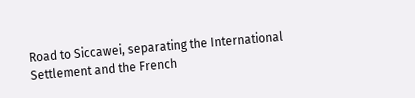Road to Siccawei, separating the International Settlement and the French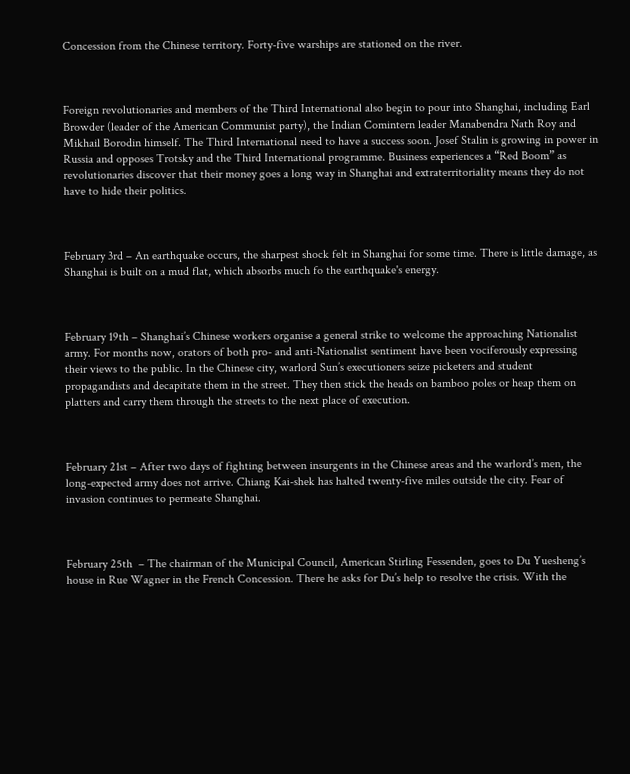Concession from the Chinese territory. Forty-five warships are stationed on the river.



Foreign revolutionaries and members of the Third International also begin to pour into Shanghai, including Earl Browder (leader of the American Communist party), the Indian Comintern leader Manabendra Nath Roy and Mikhail Borodin himself. The Third International need to have a success soon. Josef Stalin is growing in power in Russia and opposes Trotsky and the Third International programme. Business experiences a “Red Boom” as revolutionaries discover that their money goes a long way in Shanghai and extraterritoriality means they do not have to hide their politics.



February 3rd – An earthquake occurs, the sharpest shock felt in Shanghai for some time. There is little damage, as Shanghai is built on a mud flat, which absorbs much fo the earthquake's energy.



February 19th – Shanghai’s Chinese workers organise a general strike to welcome the approaching Nationalist army. For months now, orators of both pro- and anti-Nationalist sentiment have been vociferously expressing their views to the public. In the Chinese city, warlord Sun’s executioners seize picketers and student propagandists and decapitate them in the street. They then stick the heads on bamboo poles or heap them on platters and carry them through the streets to the next place of execution.



February 21st – After two days of fighting between insurgents in the Chinese areas and the warlord’s men, the long-expected army does not arrive. Chiang Kai-shek has halted twenty-five miles outside the city. Fear of invasion continues to permeate Shanghai.



February 25th  – The chairman of the Municipal Council, American Stirling Fessenden, goes to Du Yuesheng’s house in Rue Wagner in the French Concession. There he asks for Du’s help to resolve the crisis. With the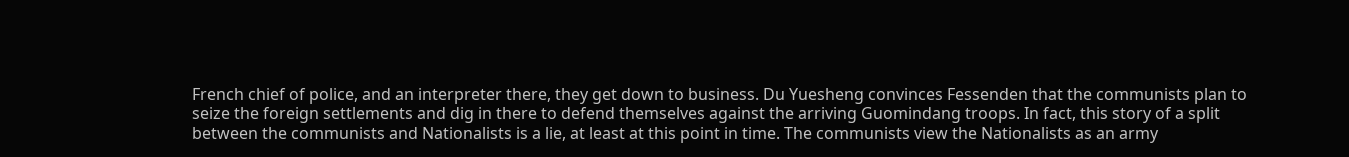French chief of police, and an interpreter there, they get down to business. Du Yuesheng convinces Fessenden that the communists plan to seize the foreign settlements and dig in there to defend themselves against the arriving Guomindang troops. In fact, this story of a split between the communists and Nationalists is a lie, at least at this point in time. The communists view the Nationalists as an army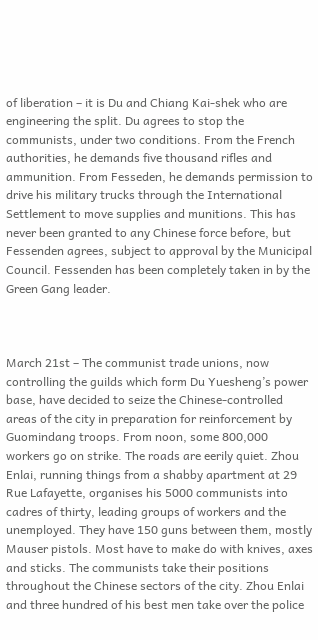of liberation – it is Du and Chiang Kai-shek who are engineering the split. Du agrees to stop the communists, under two conditions. From the French authorities, he demands five thousand rifles and ammunition. From Fesseden, he demands permission to drive his military trucks through the International Settlement to move supplies and munitions. This has never been granted to any Chinese force before, but Fessenden agrees, subject to approval by the Municipal Council. Fessenden has been completely taken in by the Green Gang leader.



March 21st – The communist trade unions, now controlling the guilds which form Du Yuesheng’s power base, have decided to seize the Chinese-controlled areas of the city in preparation for reinforcement by Guomindang troops. From noon, some 800,000 workers go on strike. The roads are eerily quiet. Zhou Enlai, running things from a shabby apartment at 29 Rue Lafayette, organises his 5000 communists into cadres of thirty, leading groups of workers and the unemployed. They have 150 guns between them, mostly Mauser pistols. Most have to make do with knives, axes and sticks. The communists take their positions throughout the Chinese sectors of the city. Zhou Enlai and three hundred of his best men take over the police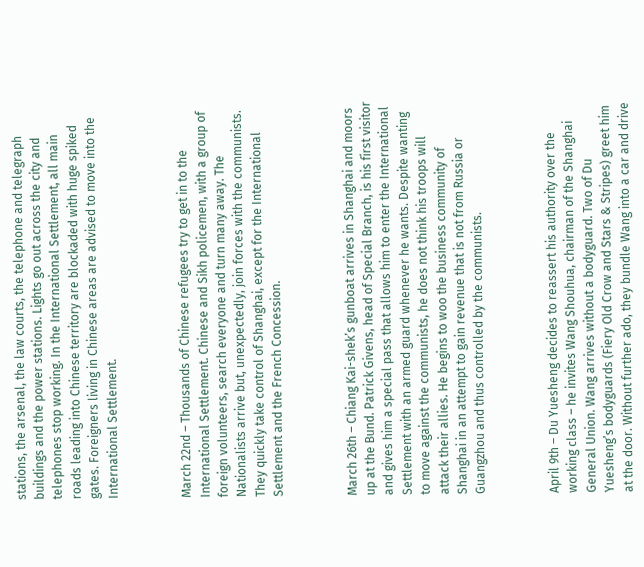stations, the arsenal, the law courts, the telephone and telegraph buildings and the power stations. Lights go out across the city and telephones stop working. In the International Settlement, all main roads leading into Chinese territory are blockaded with huge spiked gates. Foreigners living in Chinese areas are advised to move into the International Settlement.



March 22nd – Thousands of Chinese refugees try to get in to the International Settlement. Chinese and Sikh policemen, with a group of foreign volunteers, search everyone and turn many away. The Nationalists arrive but, unexpectedly, join forces with the communists. They quickly take control of Shanghai, except for the International Settlement and the French Concession.



March 26th – Chiang Kai-shek’s gunboat arrives in Shanghai and moors up at the Bund. Patrick Givens, head of Special Branch, is his first visitor and gives him a special pass that allows him to enter the International Settlement with an armed guard whenever he wants. Despite wanting to move against the communists, he does not think his troops will attack their allies. He begins to woo the business community of Shanghai in an attempt to gain revenue that is not from Russia or Guangzhou and thus controlled by the communists.



April 9th – Du Yuesheng decides to reassert his authority over the working class – he invites Wang Shouhua, chairman of the Shanghai General Union. Wang arrives without a bodyguard. Two of Du Yuesheng’s bodyguards (Fiery Old Crow and Stars & Stripes) greet him at the door. Without further ado, they bundle Wang into a car and drive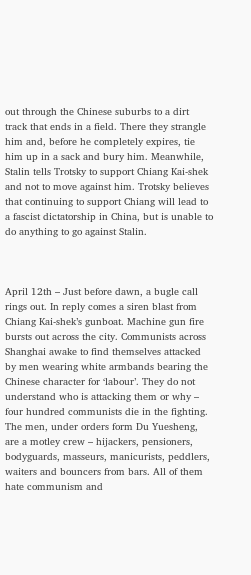out through the Chinese suburbs to a dirt track that ends in a field. There they strangle him and, before he completely expires, tie him up in a sack and bury him. Meanwhile, Stalin tells Trotsky to support Chiang Kai-shek and not to move against him. Trotsky believes that continuing to support Chiang will lead to a fascist dictatorship in China, but is unable to do anything to go against Stalin.



April 12th – Just before dawn, a bugle call rings out. In reply comes a siren blast from Chiang Kai-shek’s gunboat. Machine gun fire bursts out across the city. Communists across Shanghai awake to find themselves attacked by men wearing white armbands bearing the Chinese character for ‘labour’. They do not understand who is attacking them or why – four hundred communists die in the fighting. The men, under orders form Du Yuesheng, are a motley crew – hijackers, pensioners, bodyguards, masseurs, manicurists, peddlers, waiters and bouncers from bars. All of them hate communism and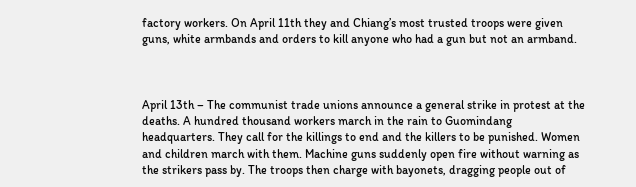factory workers. On April 11th they and Chiang’s most trusted troops were given guns, white armbands and orders to kill anyone who had a gun but not an armband.



April 13th – The communist trade unions announce a general strike in protest at the deaths. A hundred thousand workers march in the rain to Guomindang headquarters. They call for the killings to end and the killers to be punished. Women and children march with them. Machine guns suddenly open fire without warning as the strikers pass by. The troops then charge with bayonets, dragging people out of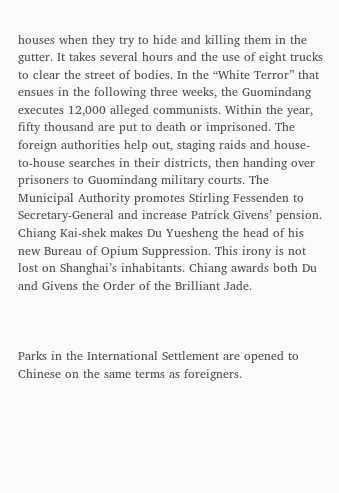houses when they try to hide and killing them in the gutter. It takes several hours and the use of eight trucks to clear the street of bodies. In the “White Terror” that ensues in the following three weeks, the Guomindang executes 12,000 alleged communists. Within the year, fifty thousand are put to death or imprisoned. The foreign authorities help out, staging raids and house-to-house searches in their districts, then handing over prisoners to Guomindang military courts. The Municipal Authority promotes Stirling Fessenden to Secretary-General and increase Patrick Givens’ pension. Chiang Kai-shek makes Du Yuesheng the head of his new Bureau of Opium Suppression. This irony is not lost on Shanghai’s inhabitants. Chiang awards both Du and Givens the Order of the Brilliant Jade.



Parks in the International Settlement are opened to Chinese on the same terms as foreigners.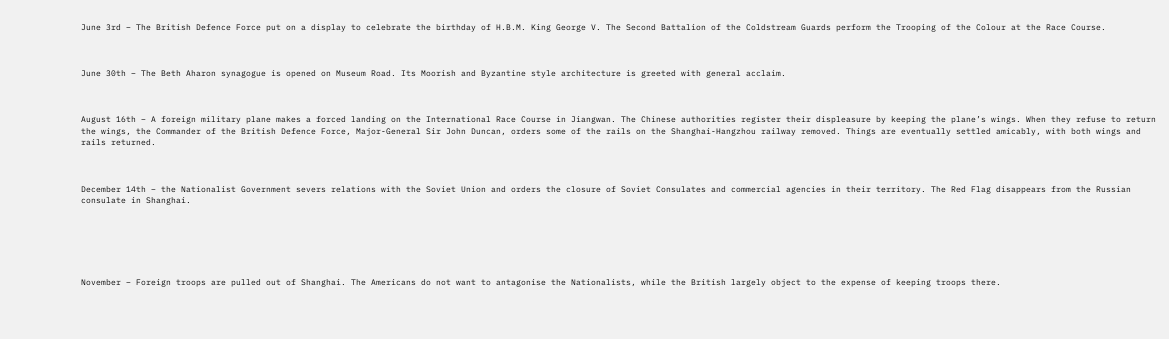June 3rd – The British Defence Force put on a display to celebrate the birthday of H.B.M. King George V. The Second Battalion of the Coldstream Guards perform the Trooping of the Colour at the Race Course.



June 30th – The Beth Aharon synagogue is opened on Museum Road. Its Moorish and Byzantine style architecture is greeted with general acclaim.



August 16th – A foreign military plane makes a forced landing on the International Race Course in Jiangwan. The Chinese authorities register their displeasure by keeping the plane’s wings. When they refuse to return the wings, the Commander of the British Defence Force, Major-General Sir John Duncan, orders some of the rails on the Shanghai-Hangzhou railway removed. Things are eventually settled amicably, with both wings and rails returned.



December 14th – the Nationalist Government severs relations with the Soviet Union and orders the closure of Soviet Consulates and commercial agencies in their territory. The Red Flag disappears from the Russian consulate in Shanghai.






November – Foreign troops are pulled out of Shanghai. The Americans do not want to antagonise the Nationalists, while the British largely object to the expense of keeping troops there.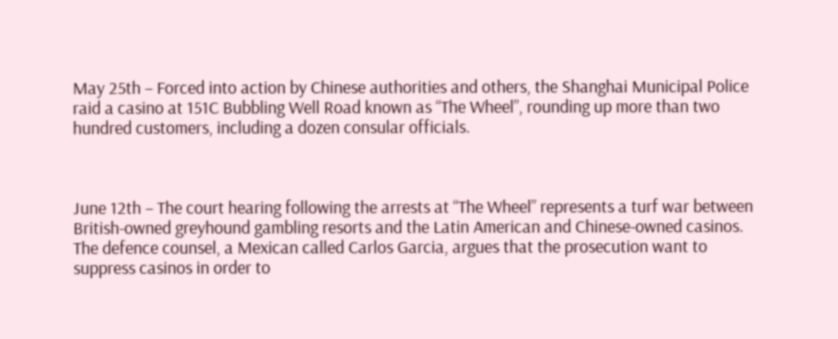May 25th – Forced into action by Chinese authorities and others, the Shanghai Municipal Police raid a casino at 151C Bubbling Well Road known as “The Wheel”, rounding up more than two hundred customers, including a dozen consular officials.



June 12th – The court hearing following the arrests at “The Wheel” represents a turf war between British-owned greyhound gambling resorts and the Latin American and Chinese-owned casinos. The defence counsel, a Mexican called Carlos Garcia, argues that the prosecution want to suppress casinos in order to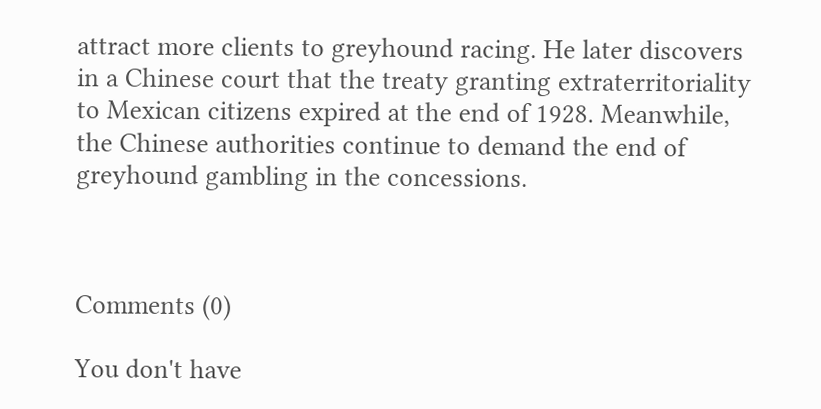attract more clients to greyhound racing. He later discovers in a Chinese court that the treaty granting extraterritoriality to Mexican citizens expired at the end of 1928. Meanwhile, the Chinese authorities continue to demand the end of greyhound gambling in the concessions.



Comments (0)

You don't have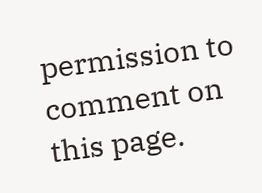permission to comment on this page.